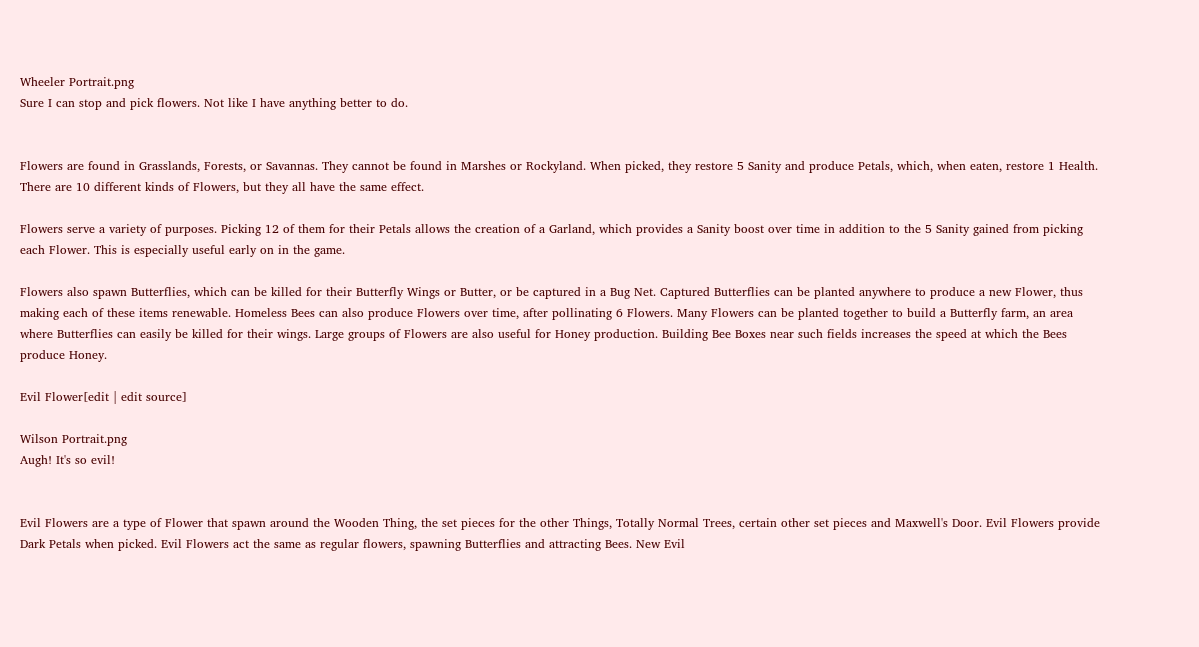Wheeler Portrait.png
Sure I can stop and pick flowers. Not like I have anything better to do.


Flowers are found in Grasslands, Forests, or Savannas. They cannot be found in Marshes or Rockyland. When picked, they restore 5 Sanity and produce Petals, which, when eaten, restore 1 Health. There are 10 different kinds of Flowers, but they all have the same effect.

Flowers serve a variety of purposes. Picking 12 of them for their Petals allows the creation of a Garland, which provides a Sanity boost over time in addition to the 5 Sanity gained from picking each Flower. This is especially useful early on in the game.

Flowers also spawn Butterflies, which can be killed for their Butterfly Wings or Butter, or be captured in a Bug Net. Captured Butterflies can be planted anywhere to produce a new Flower, thus making each of these items renewable. Homeless Bees can also produce Flowers over time, after pollinating 6 Flowers. Many Flowers can be planted together to build a Butterfly farm, an area where Butterflies can easily be killed for their wings. Large groups of Flowers are also useful for Honey production. Building Bee Boxes near such fields increases the speed at which the Bees produce Honey.

Evil Flower[edit | edit source]

Wilson Portrait.png
Augh! It's so evil!


Evil Flowers are a type of Flower that spawn around the Wooden Thing, the set pieces for the other Things, Totally Normal Trees, certain other set pieces and Maxwell's Door. Evil Flowers provide Dark Petals when picked. Evil Flowers act the same as regular flowers, spawning Butterflies and attracting Bees. New Evil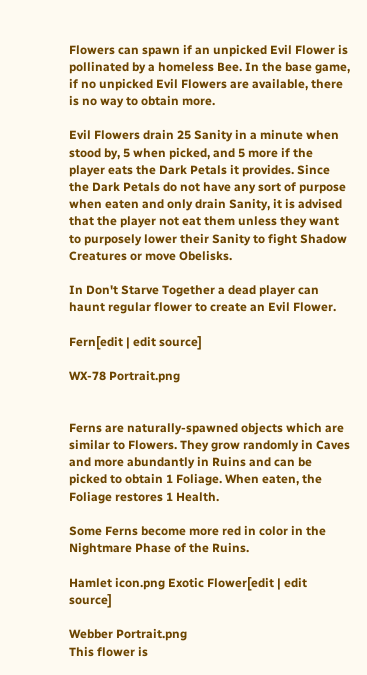Flowers can spawn if an unpicked Evil Flower is pollinated by a homeless Bee. In the base game, if no unpicked Evil Flowers are available, there is no way to obtain more.

Evil Flowers drain 25 Sanity in a minute when stood by, 5 when picked, and 5 more if the player eats the Dark Petals it provides. Since the Dark Petals do not have any sort of purpose when eaten and only drain Sanity, it is advised that the player not eat them unless they want to purposely lower their Sanity to fight Shadow Creatures or move Obelisks.

In Don't Starve Together a dead player can haunt regular flower to create an Evil Flower.

Fern[edit | edit source]

WX-78 Portrait.png


Ferns are naturally-spawned objects which are similar to Flowers. They grow randomly in Caves and more abundantly in Ruins and can be picked to obtain 1 Foliage. When eaten, the Foliage restores 1 Health.

Some Ferns become more red in color in the Nightmare Phase of the Ruins.

Hamlet icon.png Exotic Flower[edit | edit source]

Webber Portrait.png
This flower is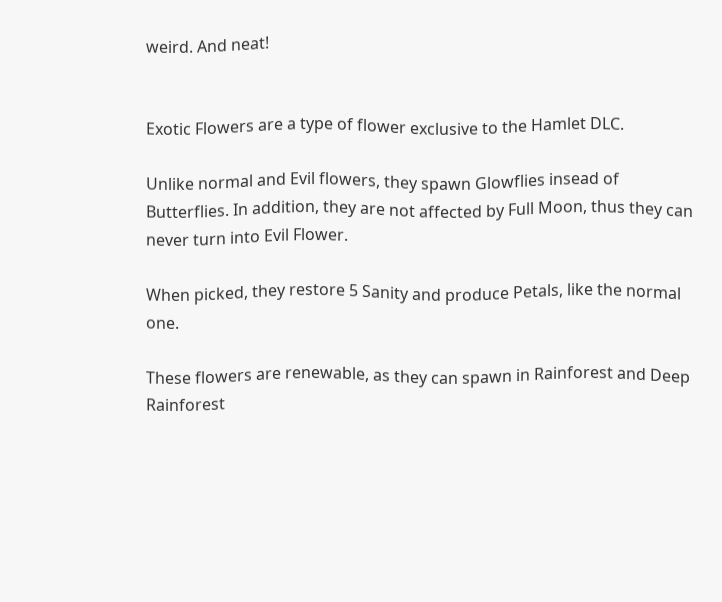weird. And neat!


Exotic Flowers are a type of flower exclusive to the Hamlet DLC.

Unlike normal and Evil flowers, they spawn Glowflies insead of Butterflies. In addition, they are not affected by Full Moon, thus they can never turn into Evil Flower.

When picked, they restore 5 Sanity and produce Petals, like the normal one.

These flowers are renewable, as they can spawn in Rainforest and Deep Rainforest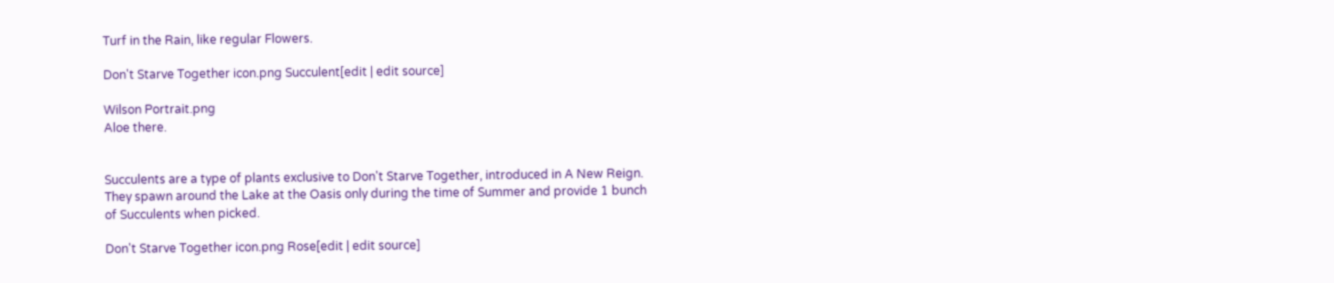Turf in the Rain, like regular Flowers.

Don't Starve Together icon.png Succulent[edit | edit source]

Wilson Portrait.png
Aloe there.


Succulents are a type of plants exclusive to Don't Starve Together, introduced in A New Reign. They spawn around the Lake at the Oasis only during the time of Summer and provide 1 bunch of Succulents when picked.

Don't Starve Together icon.png Rose[edit | edit source]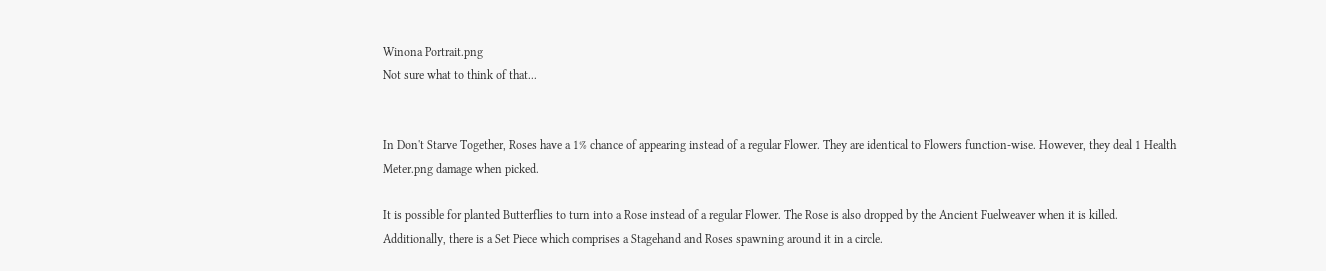Winona Portrait.png
Not sure what to think of that...


In Don't Starve Together, Roses have a 1% chance of appearing instead of a regular Flower. They are identical to Flowers function-wise. However, they deal 1 Health Meter.png damage when picked.

It is possible for planted Butterflies to turn into a Rose instead of a regular Flower. The Rose is also dropped by the Ancient Fuelweaver when it is killed. Additionally, there is a Set Piece which comprises a Stagehand and Roses spawning around it in a circle.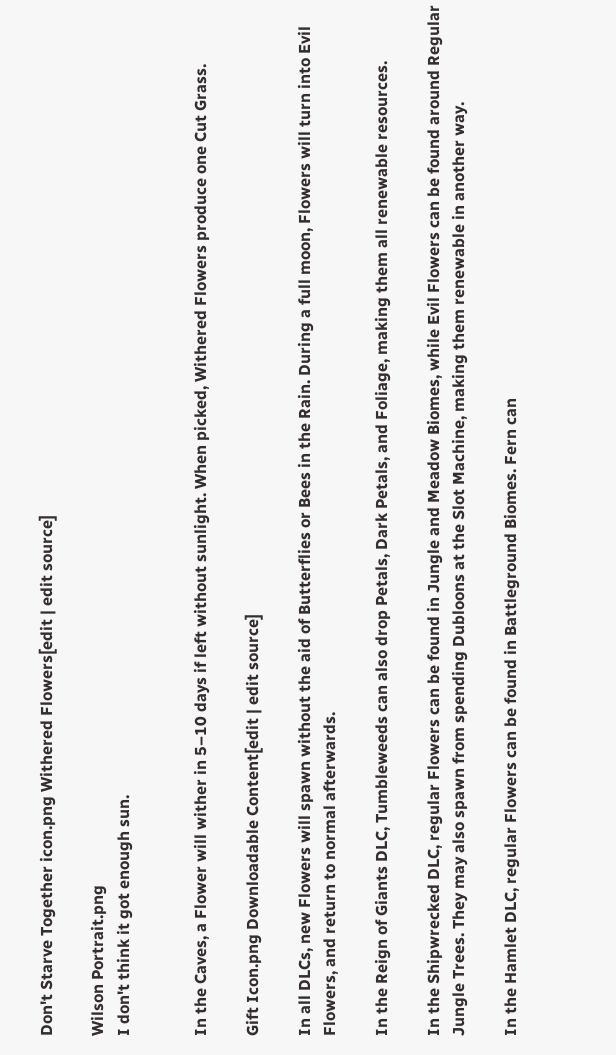Don't Starve Together icon.png Withered Flowers[edit | edit source]

Wilson Portrait.png
I don't think it got enough sun.


In the Caves, a Flower will wither in 5–10 days if left without sunlight. When picked, Withered Flowers produce one Cut Grass.

Gift Icon.png Downloadable Content[edit | edit source]

In all DLCs, new Flowers will spawn without the aid of Butterflies or Bees in the Rain. During a full moon, Flowers will turn into Evil Flowers, and return to normal afterwards.

In the Reign of Giants DLC, Tumbleweeds can also drop Petals, Dark Petals, and Foliage, making them all renewable resources.

In the Shipwrecked DLC, regular Flowers can be found in Jungle and Meadow Biomes, while Evil Flowers can be found around Regular Jungle Trees. They may also spawn from spending Dubloons at the Slot Machine, making them renewable in another way.

In the Hamlet DLC, regular Flowers can be found in Battleground Biomes. Fern can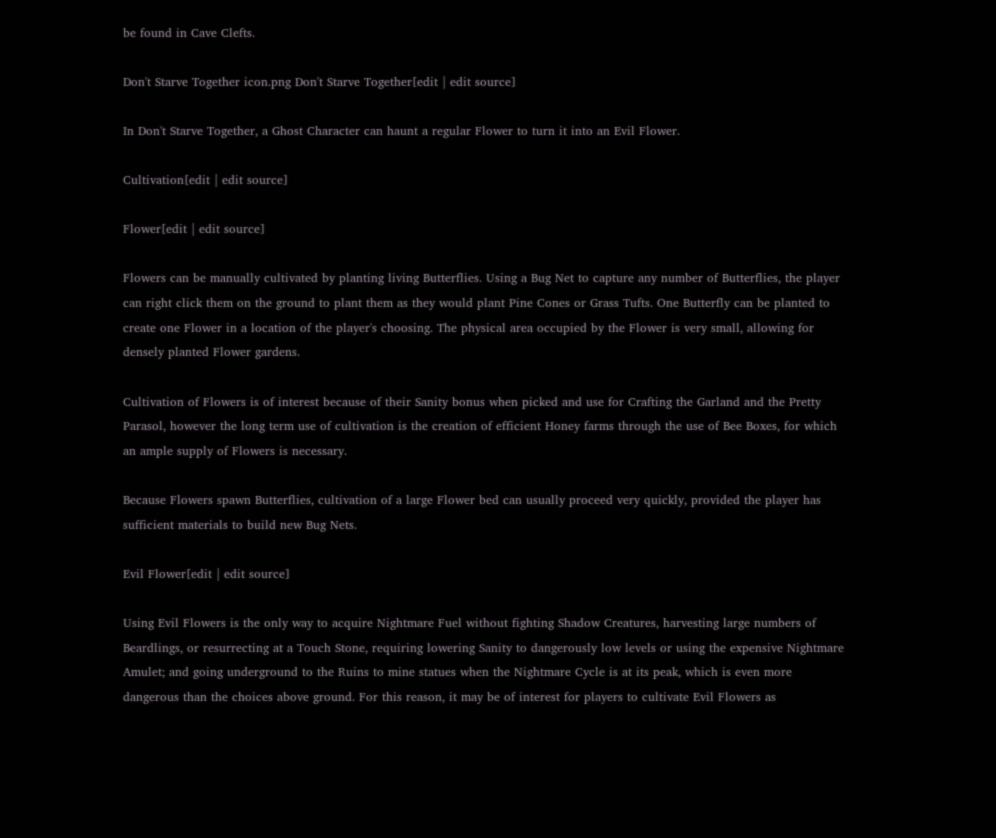be found in Cave Clefts.

Don't Starve Together icon.png Don't Starve Together[edit | edit source]

In Don't Starve Together, a Ghost Character can haunt a regular Flower to turn it into an Evil Flower.

Cultivation[edit | edit source]

Flower[edit | edit source]

Flowers can be manually cultivated by planting living Butterflies. Using a Bug Net to capture any number of Butterflies, the player can right click them on the ground to plant them as they would plant Pine Cones or Grass Tufts. One Butterfly can be planted to create one Flower in a location of the player's choosing. The physical area occupied by the Flower is very small, allowing for densely planted Flower gardens.

Cultivation of Flowers is of interest because of their Sanity bonus when picked and use for Crafting the Garland and the Pretty Parasol, however the long term use of cultivation is the creation of efficient Honey farms through the use of Bee Boxes, for which an ample supply of Flowers is necessary.

Because Flowers spawn Butterflies, cultivation of a large Flower bed can usually proceed very quickly, provided the player has sufficient materials to build new Bug Nets.

Evil Flower[edit | edit source]

Using Evil Flowers is the only way to acquire Nightmare Fuel without fighting Shadow Creatures, harvesting large numbers of Beardlings, or resurrecting at a Touch Stone, requiring lowering Sanity to dangerously low levels or using the expensive Nightmare Amulet; and going underground to the Ruins to mine statues when the Nightmare Cycle is at its peak, which is even more dangerous than the choices above ground. For this reason, it may be of interest for players to cultivate Evil Flowers as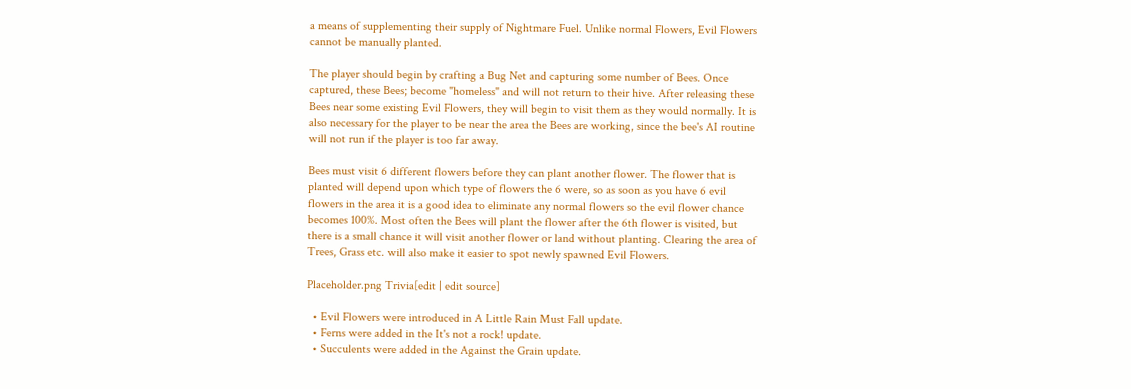a means of supplementing their supply of Nightmare Fuel. Unlike normal Flowers, Evil Flowers cannot be manually planted.

The player should begin by crafting a Bug Net and capturing some number of Bees. Once captured, these Bees; become "homeless" and will not return to their hive. After releasing these Bees near some existing Evil Flowers, they will begin to visit them as they would normally. It is also necessary for the player to be near the area the Bees are working, since the bee's AI routine will not run if the player is too far away.

Bees must visit 6 different flowers before they can plant another flower. The flower that is planted will depend upon which type of flowers the 6 were, so as soon as you have 6 evil flowers in the area it is a good idea to eliminate any normal flowers so the evil flower chance becomes 100%. Most often the Bees will plant the flower after the 6th flower is visited, but there is a small chance it will visit another flower or land without planting. Clearing the area of Trees, Grass etc. will also make it easier to spot newly spawned Evil Flowers.

Placeholder.png Trivia[edit | edit source]

  • Evil Flowers were introduced in A Little Rain Must Fall update.
  • Ferns were added in the It's not a rock! update.
  • Succulents were added in the Against the Grain update.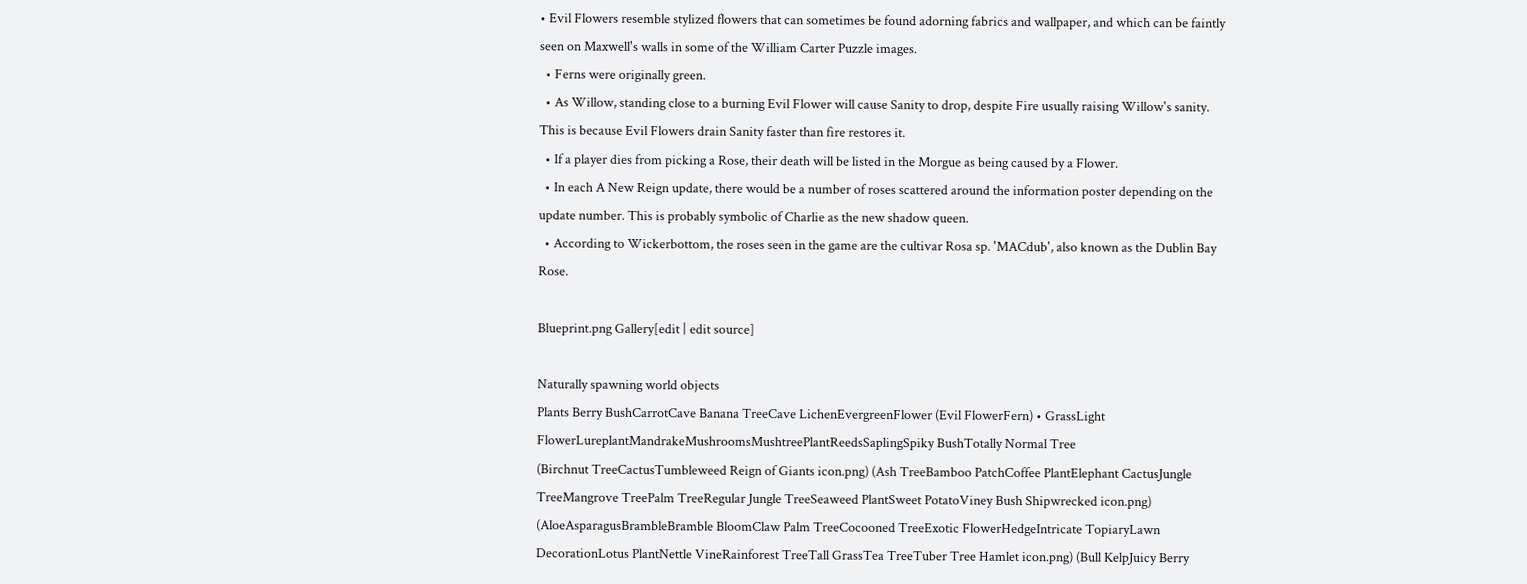• Evil Flowers resemble stylized flowers that can sometimes be found adorning fabrics and wallpaper, and which can be faintly seen on Maxwell's walls in some of the William Carter Puzzle images.
  • Ferns were originally green.
  • As Willow, standing close to a burning Evil Flower will cause Sanity to drop, despite Fire usually raising Willow's sanity. This is because Evil Flowers drain Sanity faster than fire restores it.
  • If a player dies from picking a Rose, their death will be listed in the Morgue as being caused by a Flower.
  • In each A New Reign update, there would be a number of roses scattered around the information poster depending on the update number. This is probably symbolic of Charlie as the new shadow queen.
  • According to Wickerbottom, the roses seen in the game are the cultivar Rosa sp. 'MACdub', also known as the Dublin Bay Rose.

Blueprint.png Gallery[edit | edit source]

Naturally spawning world objects
Plants Berry BushCarrotCave Banana TreeCave LichenEvergreenFlower (Evil FlowerFern) • GrassLight FlowerLureplantMandrakeMushroomsMushtreePlantReedsSaplingSpiky BushTotally Normal Tree
(Birchnut TreeCactusTumbleweed Reign of Giants icon.png) (Ash TreeBamboo PatchCoffee PlantElephant CactusJungle TreeMangrove TreePalm TreeRegular Jungle TreeSeaweed PlantSweet PotatoViney Bush Shipwrecked icon.png) (AloeAsparagusBrambleBramble BloomClaw Palm TreeCocooned TreeExotic FlowerHedgeIntricate TopiaryLawn DecorationLotus PlantNettle VineRainforest TreeTall GrassTea TreeTuber Tree Hamlet icon.png) (Bull KelpJuicy Berry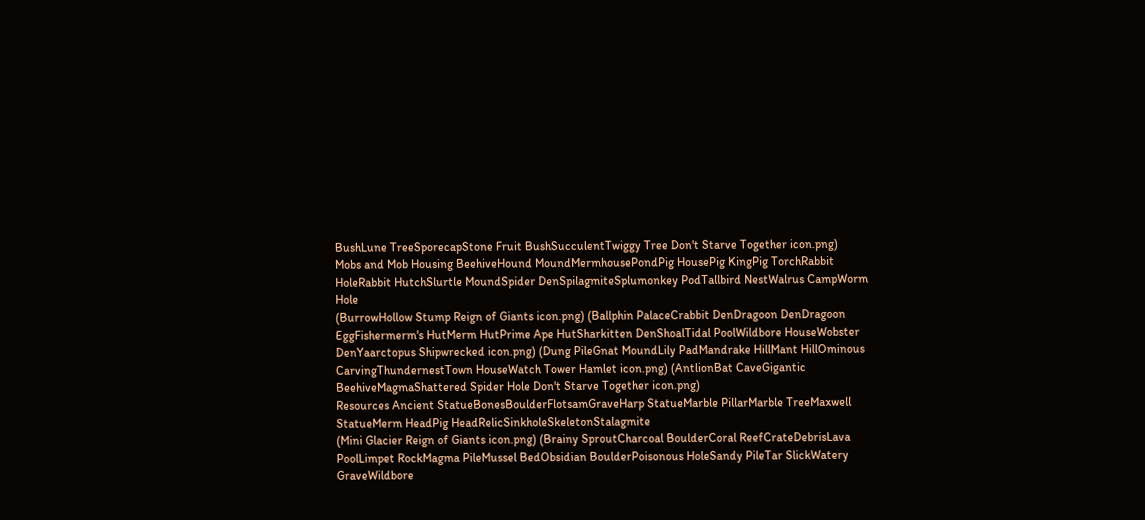BushLune TreeSporecapStone Fruit BushSucculentTwiggy Tree Don't Starve Together icon.png)
Mobs and Mob Housing BeehiveHound MoundMermhousePondPig HousePig KingPig TorchRabbit HoleRabbit HutchSlurtle MoundSpider DenSpilagmiteSplumonkey PodTallbird NestWalrus CampWorm Hole
(BurrowHollow Stump Reign of Giants icon.png) (Ballphin PalaceCrabbit DenDragoon DenDragoon EggFishermerm's HutMerm HutPrime Ape HutSharkitten DenShoalTidal PoolWildbore HouseWobster DenYaarctopus Shipwrecked icon.png) (Dung PileGnat MoundLily PadMandrake HillMant HillOminous CarvingThundernestTown HouseWatch Tower Hamlet icon.png) (AntlionBat CaveGigantic BeehiveMagmaShattered Spider Hole Don't Starve Together icon.png)
Resources Ancient StatueBonesBoulderFlotsamGraveHarp StatueMarble PillarMarble TreeMaxwell StatueMerm HeadPig HeadRelicSinkholeSkeletonStalagmite
(Mini Glacier Reign of Giants icon.png) (Brainy SproutCharcoal BoulderCoral ReefCrateDebrisLava PoolLimpet RockMagma PileMussel BedObsidian BoulderPoisonous HoleSandy PileTar SlickWatery GraveWildbore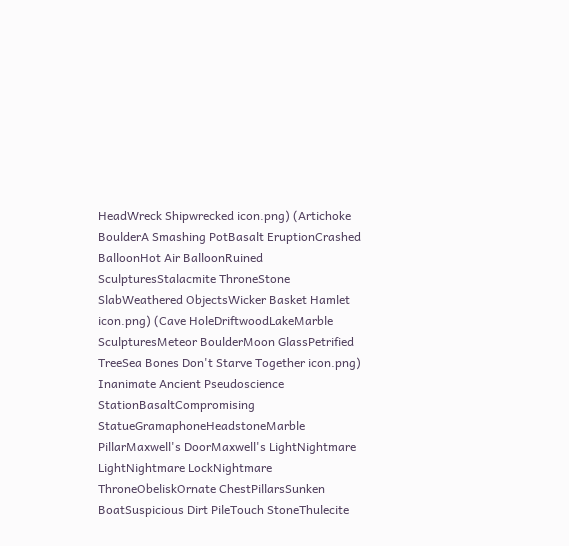HeadWreck Shipwrecked icon.png) (Artichoke BoulderA Smashing PotBasalt EruptionCrashed BalloonHot Air BalloonRuined SculpturesStalacmite ThroneStone SlabWeathered ObjectsWicker Basket Hamlet icon.png) (Cave HoleDriftwoodLakeMarble SculpturesMeteor BoulderMoon GlassPetrified TreeSea Bones Don't Starve Together icon.png)
Inanimate Ancient Pseudoscience StationBasaltCompromising StatueGramaphoneHeadstoneMarble PillarMaxwell's DoorMaxwell's LightNightmare LightNightmare LockNightmare ThroneObeliskOrnate ChestPillarsSunken BoatSuspicious Dirt PileTouch StoneThulecite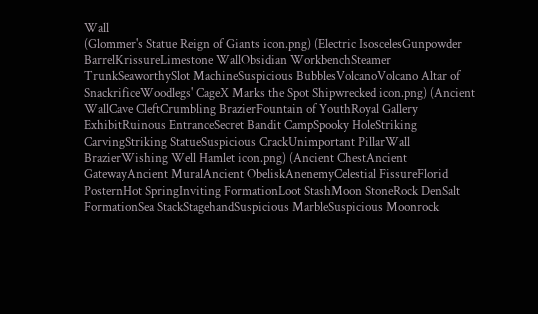Wall
(Glommer's Statue Reign of Giants icon.png) (Electric IsoscelesGunpowder BarrelKrissureLimestone WallObsidian WorkbenchSteamer TrunkSeaworthySlot MachineSuspicious BubblesVolcanoVolcano Altar of SnackrificeWoodlegs' CageX Marks the Spot Shipwrecked icon.png) (Ancient WallCave CleftCrumbling BrazierFountain of YouthRoyal Gallery ExhibitRuinous EntranceSecret Bandit CampSpooky HoleStriking CarvingStriking StatueSuspicious CrackUnimportant PillarWall BrazierWishing Well Hamlet icon.png) (Ancient ChestAncient GatewayAncient MuralAncient ObeliskAnenemyCelestial FissureFlorid PosternHot SpringInviting FormationLoot StashMoon StoneRock DenSalt FormationSea StackStagehandSuspicious MarbleSuspicious Moonrock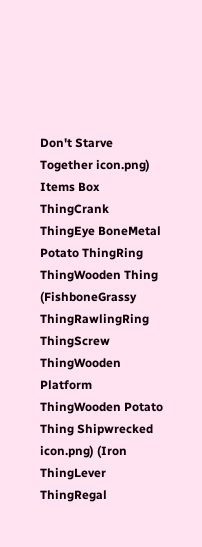Don't Starve Together icon.png)
Items Box ThingCrank ThingEye BoneMetal Potato ThingRing ThingWooden Thing
(FishboneGrassy ThingRawlingRing ThingScrew ThingWooden Platform ThingWooden Potato Thing Shipwrecked icon.png) (Iron ThingLever ThingRegal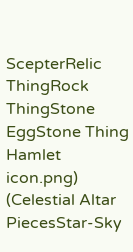ScepterRelic ThingRock ThingStone EggStone Thing Hamlet icon.png) (Celestial Altar PiecesStar-Sky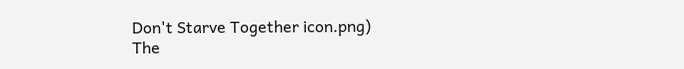Don't Starve Together icon.png)
The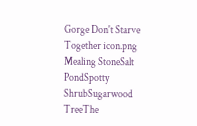Gorge Don't Starve Together icon.png Mealing StoneSalt PondSpotty ShrubSugarwood TreeThe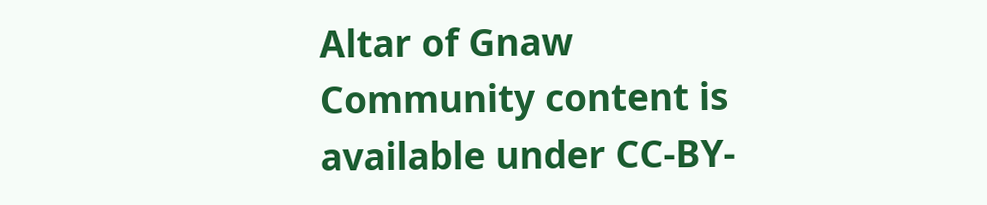Altar of Gnaw
Community content is available under CC-BY-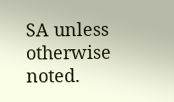SA unless otherwise noted.